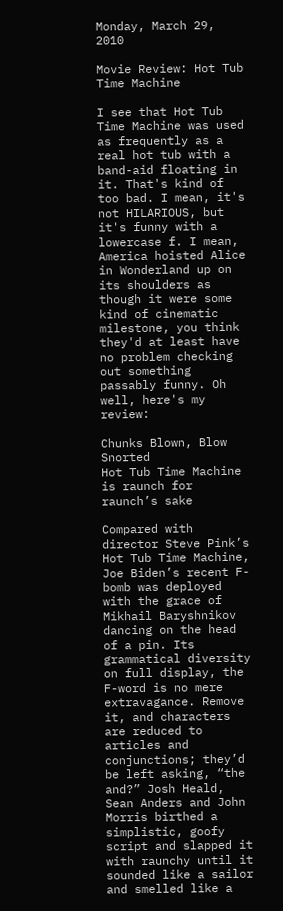Monday, March 29, 2010

Movie Review: Hot Tub Time Machine

I see that Hot Tub Time Machine was used as frequently as a real hot tub with a band-aid floating in it. That's kind of too bad. I mean, it's not HILARIOUS, but it's funny with a lowercase f. I mean, America hoisted Alice in Wonderland up on its shoulders as though it were some kind of cinematic milestone, you think they'd at least have no problem checking out something passably funny. Oh well, here's my review:

Chunks Blown, Blow Snorted
Hot Tub Time Machine is raunch for raunch’s sake

Compared with director Steve Pink’s Hot Tub Time Machine, Joe Biden’s recent F-bomb was deployed with the grace of Mikhail Baryshnikov dancing on the head of a pin. Its grammatical diversity on full display, the F-word is no mere extravagance. Remove it, and characters are reduced to articles and conjunctions; they’d be left asking, “the and?” Josh Heald, Sean Anders and John Morris birthed a simplistic, goofy script and slapped it with raunchy until it sounded like a sailor and smelled like a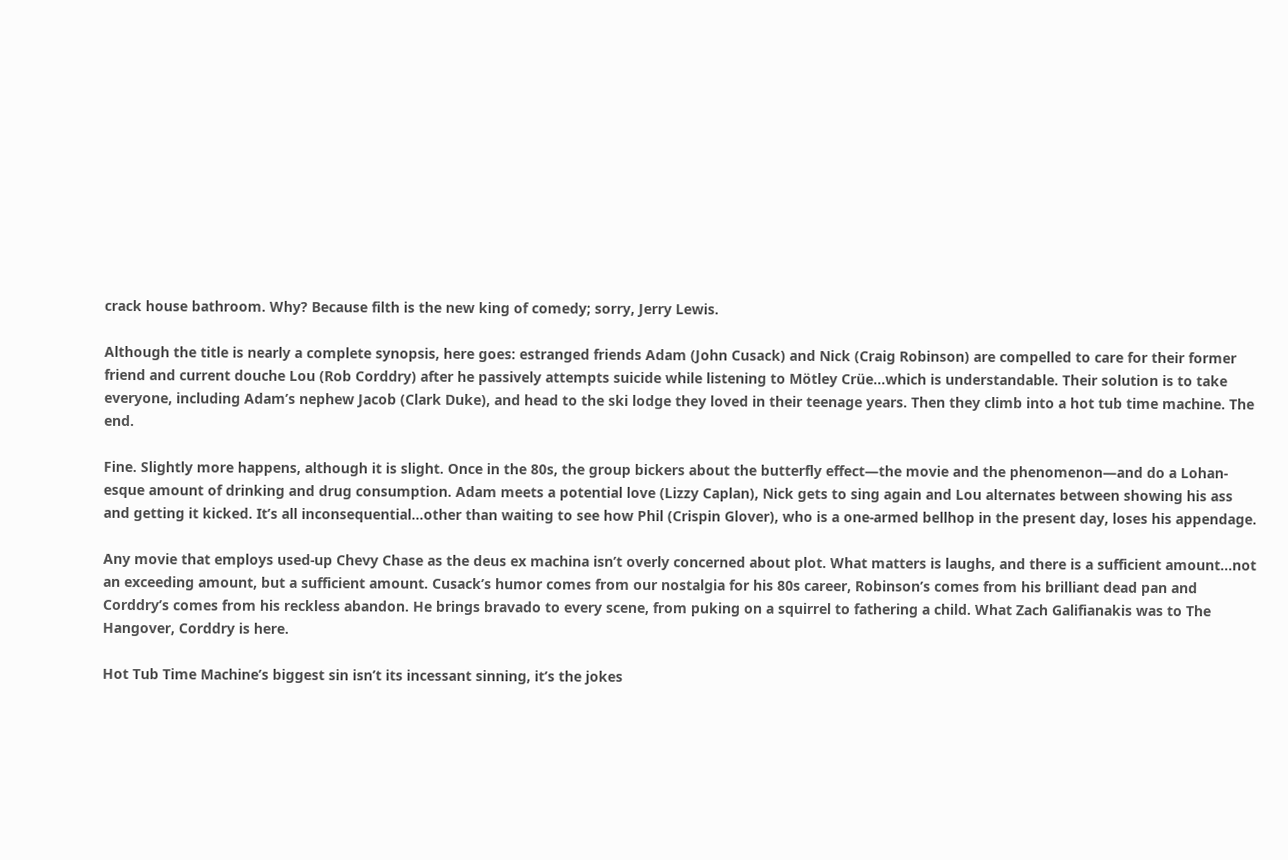crack house bathroom. Why? Because filth is the new king of comedy; sorry, Jerry Lewis.

Although the title is nearly a complete synopsis, here goes: estranged friends Adam (John Cusack) and Nick (Craig Robinson) are compelled to care for their former friend and current douche Lou (Rob Corddry) after he passively attempts suicide while listening to Mötley Crüe…which is understandable. Their solution is to take everyone, including Adam’s nephew Jacob (Clark Duke), and head to the ski lodge they loved in their teenage years. Then they climb into a hot tub time machine. The end.

Fine. Slightly more happens, although it is slight. Once in the 80s, the group bickers about the butterfly effect—the movie and the phenomenon—and do a Lohan-esque amount of drinking and drug consumption. Adam meets a potential love (Lizzy Caplan), Nick gets to sing again and Lou alternates between showing his ass and getting it kicked. It’s all inconsequential…other than waiting to see how Phil (Crispin Glover), who is a one-armed bellhop in the present day, loses his appendage.

Any movie that employs used-up Chevy Chase as the deus ex machina isn’t overly concerned about plot. What matters is laughs, and there is a sufficient amount…not an exceeding amount, but a sufficient amount. Cusack’s humor comes from our nostalgia for his 80s career, Robinson’s comes from his brilliant dead pan and Corddry’s comes from his reckless abandon. He brings bravado to every scene, from puking on a squirrel to fathering a child. What Zach Galifianakis was to The Hangover, Corddry is here.

Hot Tub Time Machine’s biggest sin isn’t its incessant sinning, it’s the jokes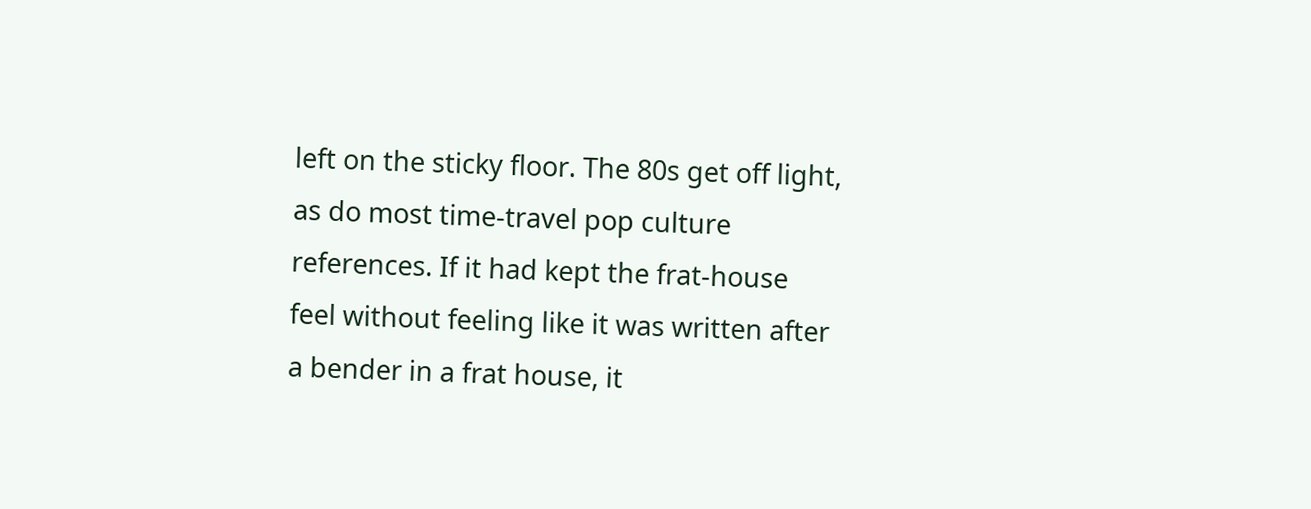left on the sticky floor. The 80s get off light, as do most time-travel pop culture references. If it had kept the frat-house feel without feeling like it was written after a bender in a frat house, it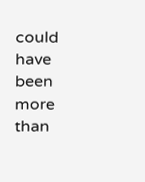could have been more than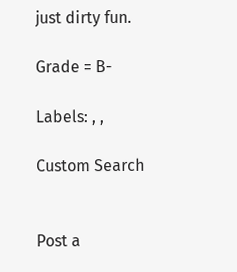just dirty fun.

Grade = B-

Labels: , ,

Custom Search


Post a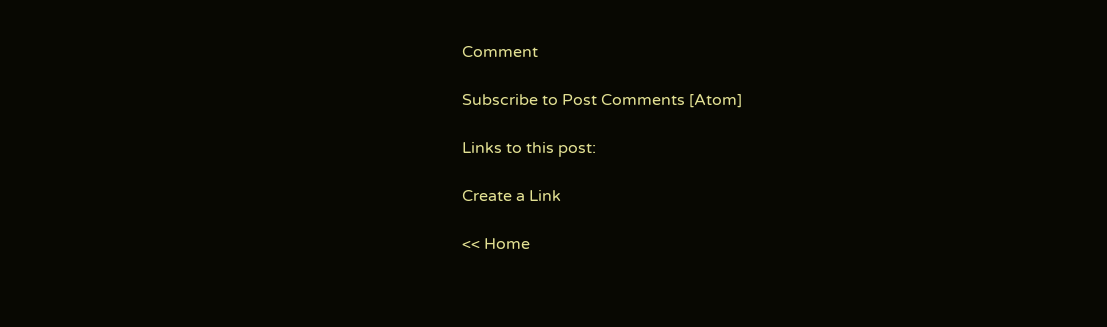Comment

Subscribe to Post Comments [Atom]

Links to this post:

Create a Link

<< Home